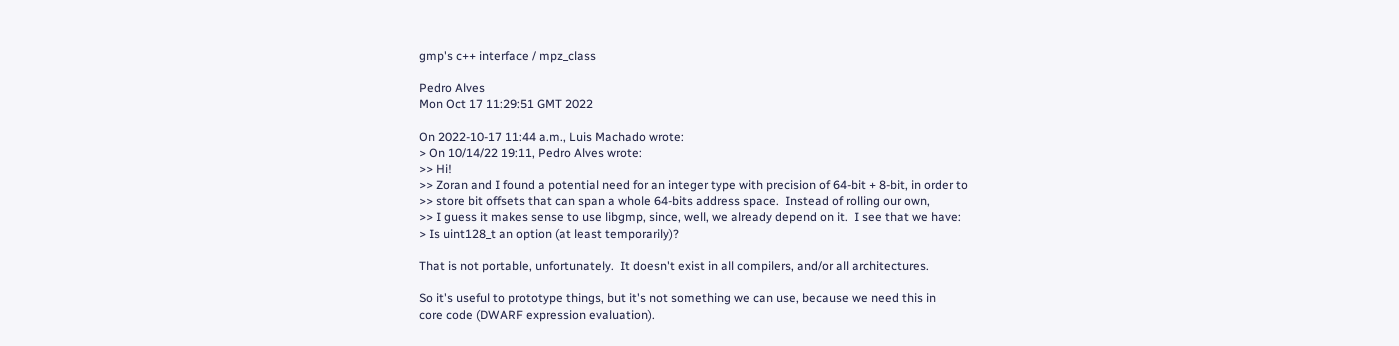gmp's c++ interface / mpz_class

Pedro Alves
Mon Oct 17 11:29:51 GMT 2022

On 2022-10-17 11:44 a.m., Luis Machado wrote:
> On 10/14/22 19:11, Pedro Alves wrote:
>> Hi!
>> Zoran and I found a potential need for an integer type with precision of 64-bit + 8-bit, in order to
>> store bit offsets that can span a whole 64-bits address space.  Instead of rolling our own,
>> I guess it makes sense to use libgmp, since, well, we already depend on it.  I see that we have:
> Is uint128_t an option (at least temporarily)?

That is not portable, unfortunately.  It doesn't exist in all compilers, and/or all architectures.

So it's useful to prototype things, but it's not something we can use, because we need this in
core code (DWARF expression evaluation).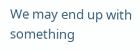We may end up with something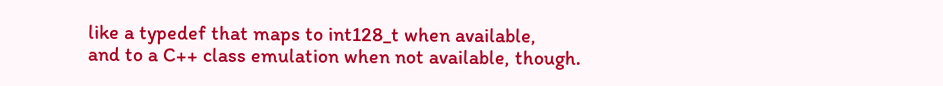like a typedef that maps to int128_t when available,
and to a C++ class emulation when not available, though.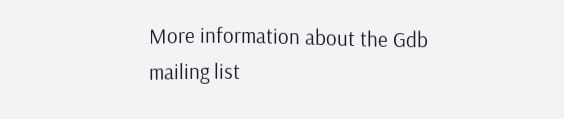More information about the Gdb mailing list